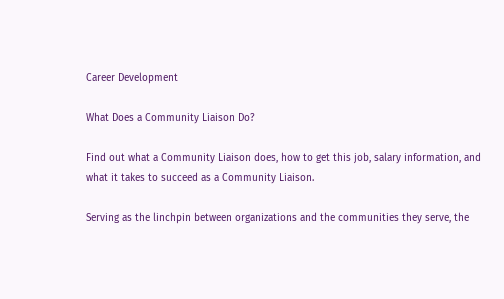Career Development

What Does a Community Liaison Do?

Find out what a Community Liaison does, how to get this job, salary information, and what it takes to succeed as a Community Liaison.

Serving as the linchpin between organizations and the communities they serve, the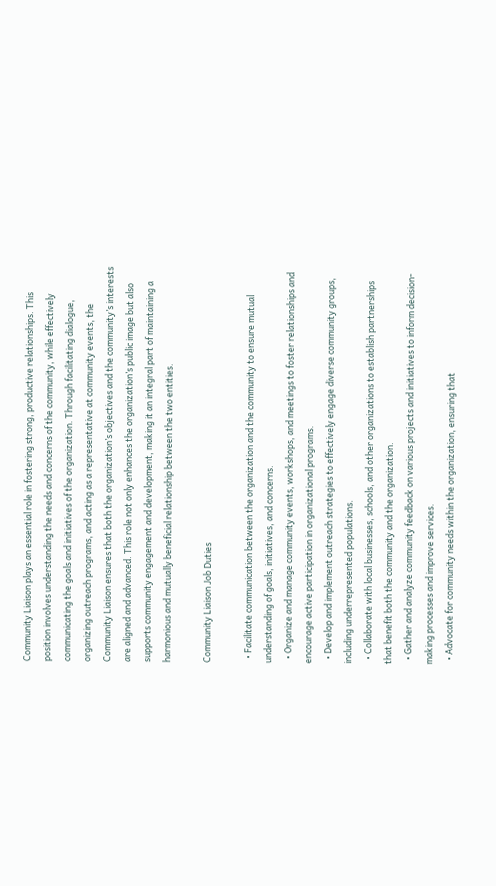Community Liaison plays an essential role in fostering strong, productive relationships. This position involves understanding the needs and concerns of the community, while effectively communicating the goals and initiatives of the organization. Through facilitating dialogue, organizing outreach programs, and acting as a representative at community events, the Community Liaison ensures that both the organization’s objectives and the community’s interests are aligned and advanced. This role not only enhances the organization’s public image but also supports community engagement and development, making it an integral part of maintaining a harmonious and mutually beneficial relationship between the two entities.

Community Liaison Job Duties

  • Facilitate communication between the organization and the community to ensure mutual understanding of goals, initiatives, and concerns.
  • Organize and manage community events, workshops, and meetings to foster relationships and encourage active participation in organizational programs.
  • Develop and implement outreach strategies to effectively engage diverse community groups, including underrepresented populations.
  • Collaborate with local businesses, schools, and other organizations to establish partnerships that benefit both the community and the organization.
  • Gather and analyze community feedback on various projects and initiatives to inform decision-making processes and improve services.
  • Advocate for community needs within the organization, ensuring that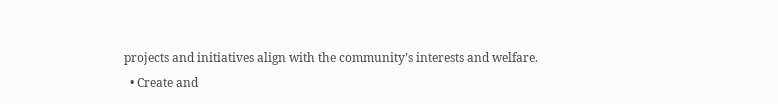projects and initiatives align with the community’s interests and welfare.
  • Create and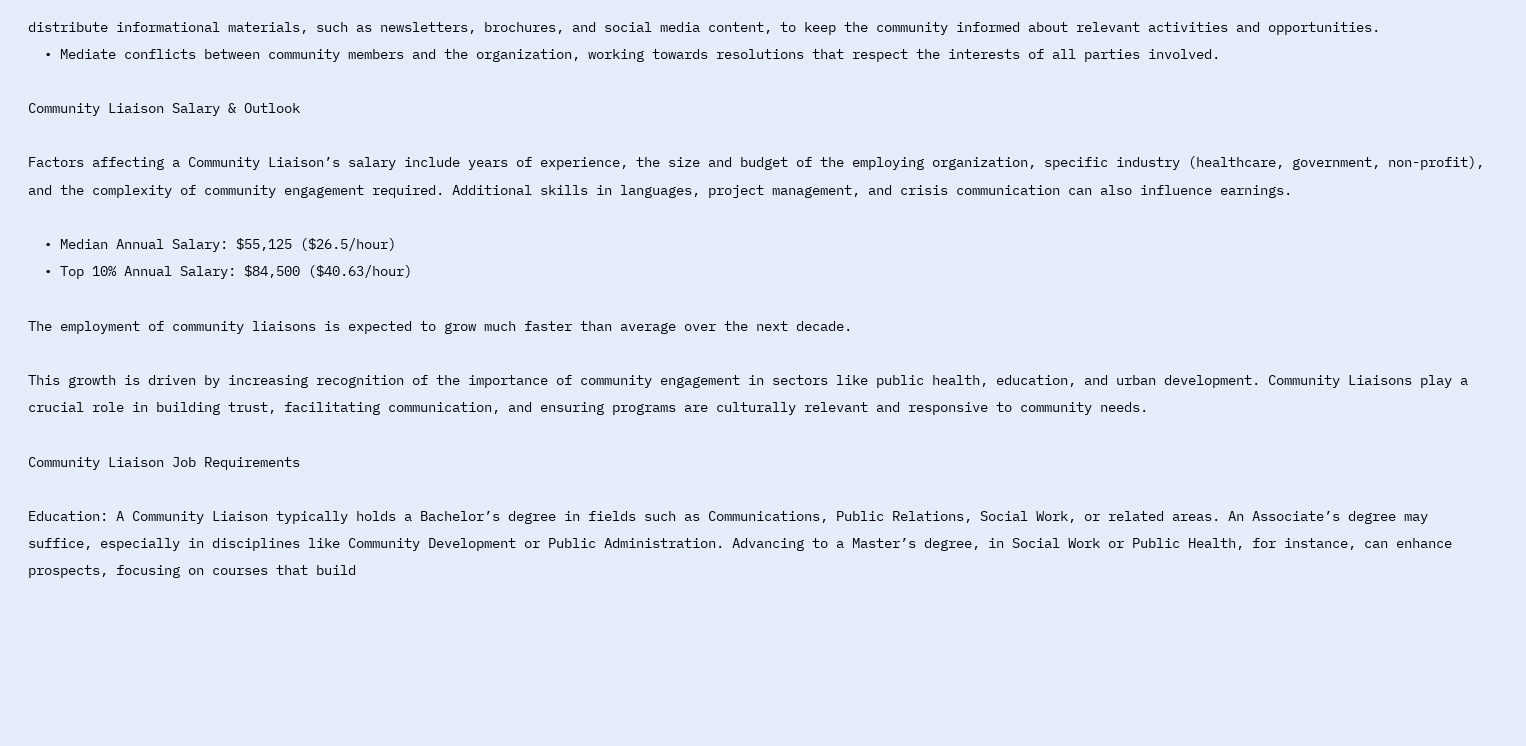distribute informational materials, such as newsletters, brochures, and social media content, to keep the community informed about relevant activities and opportunities.
  • Mediate conflicts between community members and the organization, working towards resolutions that respect the interests of all parties involved.

Community Liaison Salary & Outlook

Factors affecting a Community Liaison’s salary include years of experience, the size and budget of the employing organization, specific industry (healthcare, government, non-profit), and the complexity of community engagement required. Additional skills in languages, project management, and crisis communication can also influence earnings.

  • Median Annual Salary: $55,125 ($26.5/hour)
  • Top 10% Annual Salary: $84,500 ($40.63/hour)

The employment of community liaisons is expected to grow much faster than average over the next decade.

This growth is driven by increasing recognition of the importance of community engagement in sectors like public health, education, and urban development. Community Liaisons play a crucial role in building trust, facilitating communication, and ensuring programs are culturally relevant and responsive to community needs.

Community Liaison Job Requirements

Education: A Community Liaison typically holds a Bachelor’s degree in fields such as Communications, Public Relations, Social Work, or related areas. An Associate’s degree may suffice, especially in disciplines like Community Development or Public Administration. Advancing to a Master’s degree, in Social Work or Public Health, for instance, can enhance prospects, focusing on courses that build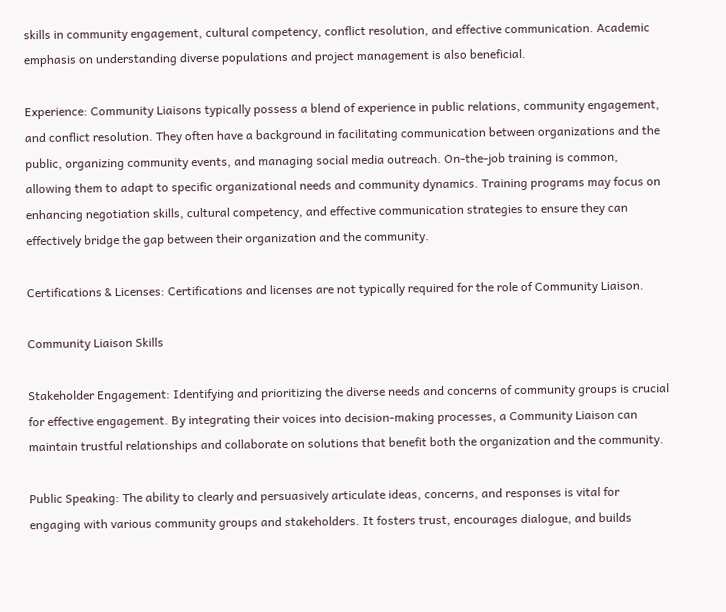skills in community engagement, cultural competency, conflict resolution, and effective communication. Academic emphasis on understanding diverse populations and project management is also beneficial.

Experience: Community Liaisons typically possess a blend of experience in public relations, community engagement, and conflict resolution. They often have a background in facilitating communication between organizations and the public, organizing community events, and managing social media outreach. On-the-job training is common, allowing them to adapt to specific organizational needs and community dynamics. Training programs may focus on enhancing negotiation skills, cultural competency, and effective communication strategies to ensure they can effectively bridge the gap between their organization and the community.

Certifications & Licenses: Certifications and licenses are not typically required for the role of Community Liaison.

Community Liaison Skills

Stakeholder Engagement: Identifying and prioritizing the diverse needs and concerns of community groups is crucial for effective engagement. By integrating their voices into decision-making processes, a Community Liaison can maintain trustful relationships and collaborate on solutions that benefit both the organization and the community.

Public Speaking: The ability to clearly and persuasively articulate ideas, concerns, and responses is vital for engaging with various community groups and stakeholders. It fosters trust, encourages dialogue, and builds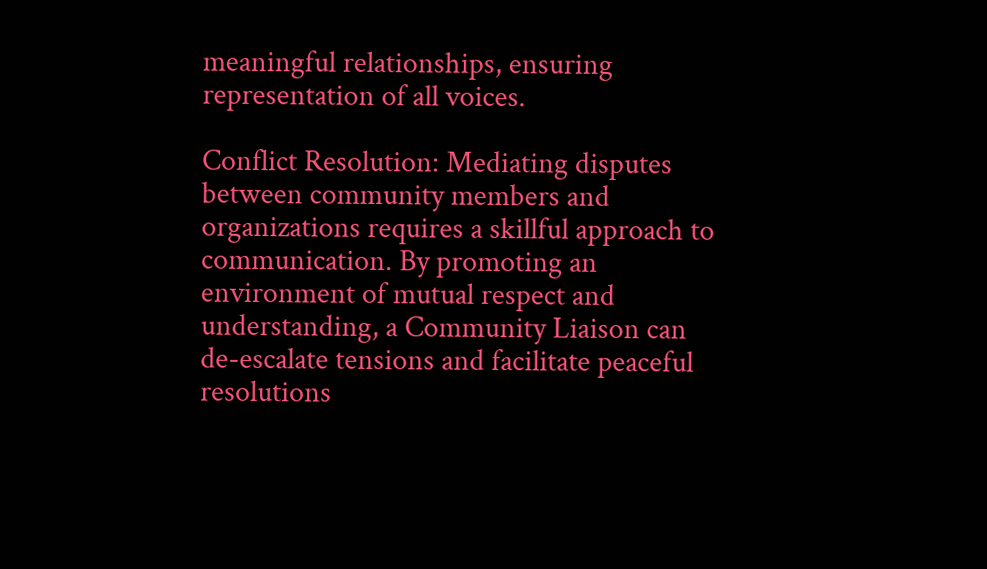meaningful relationships, ensuring representation of all voices.

Conflict Resolution: Mediating disputes between community members and organizations requires a skillful approach to communication. By promoting an environment of mutual respect and understanding, a Community Liaison can de-escalate tensions and facilitate peaceful resolutions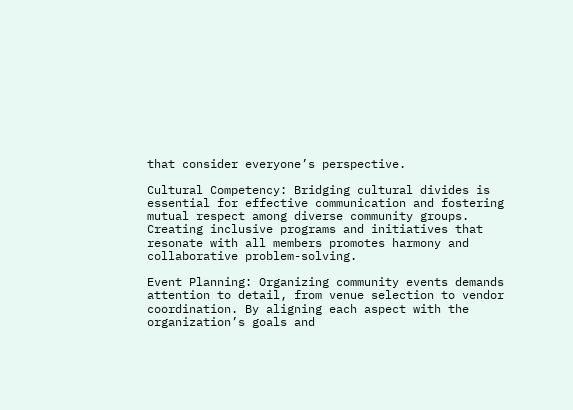that consider everyone’s perspective.

Cultural Competency: Bridging cultural divides is essential for effective communication and fostering mutual respect among diverse community groups. Creating inclusive programs and initiatives that resonate with all members promotes harmony and collaborative problem-solving.

Event Planning: Organizing community events demands attention to detail, from venue selection to vendor coordination. By aligning each aspect with the organization’s goals and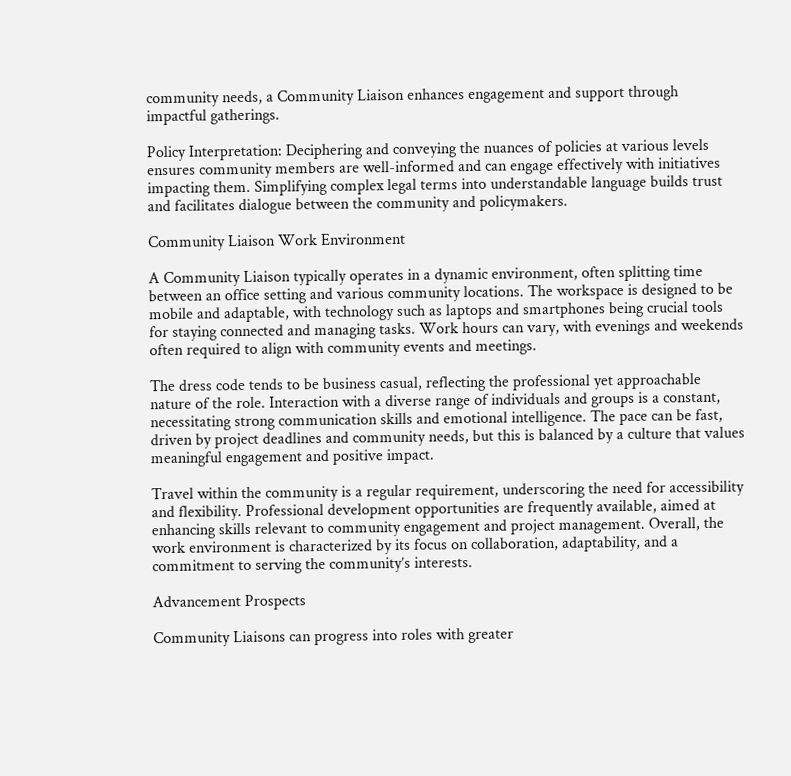community needs, a Community Liaison enhances engagement and support through impactful gatherings.

Policy Interpretation: Deciphering and conveying the nuances of policies at various levels ensures community members are well-informed and can engage effectively with initiatives impacting them. Simplifying complex legal terms into understandable language builds trust and facilitates dialogue between the community and policymakers.

Community Liaison Work Environment

A Community Liaison typically operates in a dynamic environment, often splitting time between an office setting and various community locations. The workspace is designed to be mobile and adaptable, with technology such as laptops and smartphones being crucial tools for staying connected and managing tasks. Work hours can vary, with evenings and weekends often required to align with community events and meetings.

The dress code tends to be business casual, reflecting the professional yet approachable nature of the role. Interaction with a diverse range of individuals and groups is a constant, necessitating strong communication skills and emotional intelligence. The pace can be fast, driven by project deadlines and community needs, but this is balanced by a culture that values meaningful engagement and positive impact.

Travel within the community is a regular requirement, underscoring the need for accessibility and flexibility. Professional development opportunities are frequently available, aimed at enhancing skills relevant to community engagement and project management. Overall, the work environment is characterized by its focus on collaboration, adaptability, and a commitment to serving the community’s interests.

Advancement Prospects

Community Liaisons can progress into roles with greater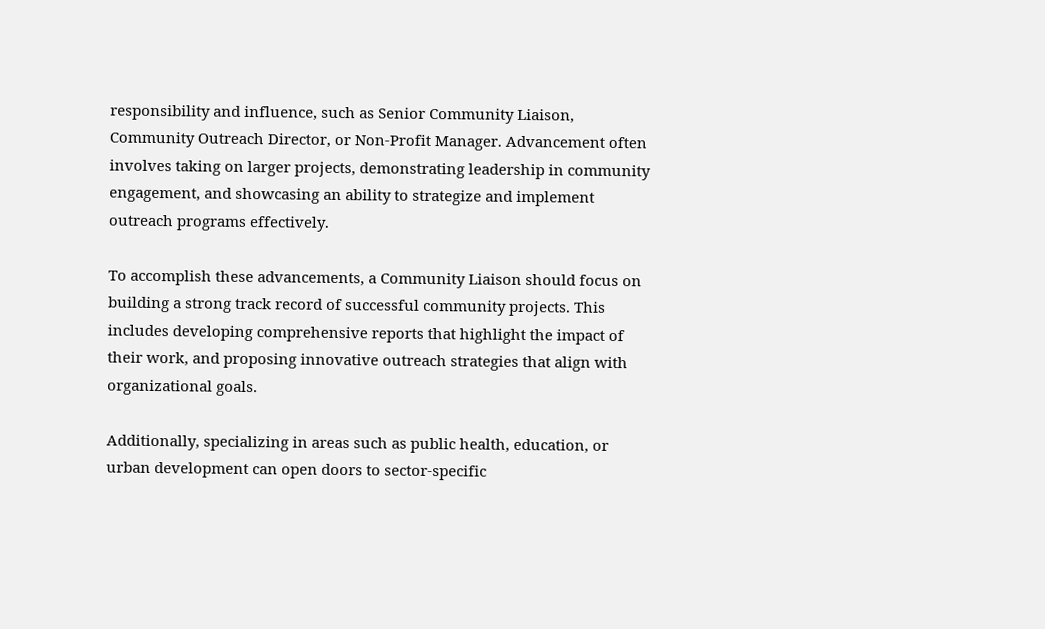responsibility and influence, such as Senior Community Liaison, Community Outreach Director, or Non-Profit Manager. Advancement often involves taking on larger projects, demonstrating leadership in community engagement, and showcasing an ability to strategize and implement outreach programs effectively.

To accomplish these advancements, a Community Liaison should focus on building a strong track record of successful community projects. This includes developing comprehensive reports that highlight the impact of their work, and proposing innovative outreach strategies that align with organizational goals.

Additionally, specializing in areas such as public health, education, or urban development can open doors to sector-specific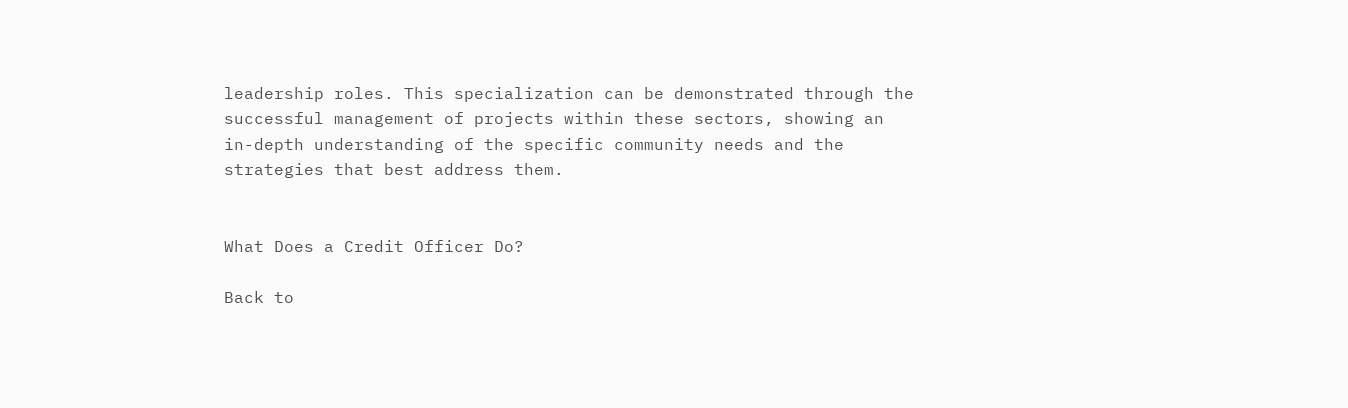leadership roles. This specialization can be demonstrated through the successful management of projects within these sectors, showing an in-depth understanding of the specific community needs and the strategies that best address them.


What Does a Credit Officer Do?

Back to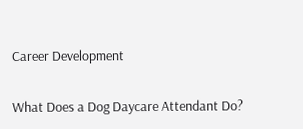Career Development

What Does a Dog Daycare Attendant Do?